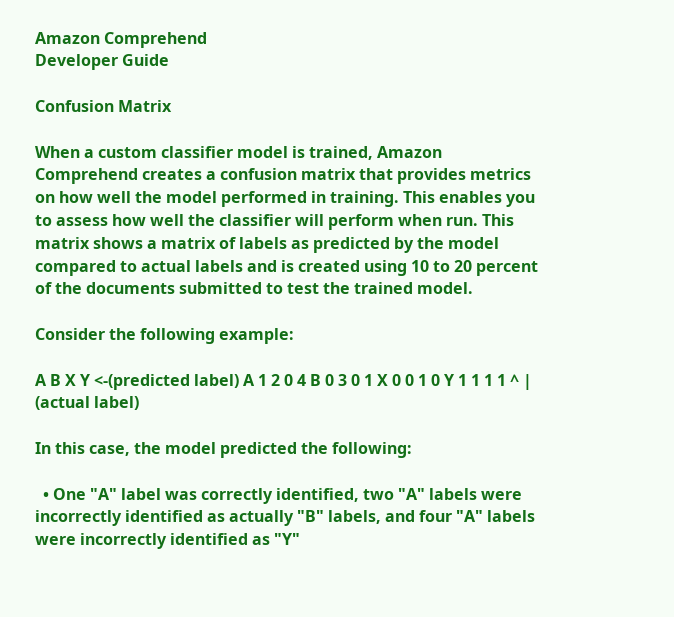Amazon Comprehend
Developer Guide

Confusion Matrix

When a custom classifier model is trained, Amazon Comprehend creates a confusion matrix that provides metrics on how well the model performed in training. This enables you to assess how well the classifier will perform when run. This matrix shows a matrix of labels as predicted by the model compared to actual labels and is created using 10 to 20 percent of the documents submitted to test the trained model.

Consider the following example:

A B X Y <-(predicted label) A 1 2 0 4 B 0 3 0 1 X 0 0 1 0 Y 1 1 1 1 ^ | (actual label)

In this case, the model predicted the following:

  • One "A" label was correctly identified, two "A" labels were incorrectly identified as actually "B" labels, and four "A" labels were incorrectly identified as "Y"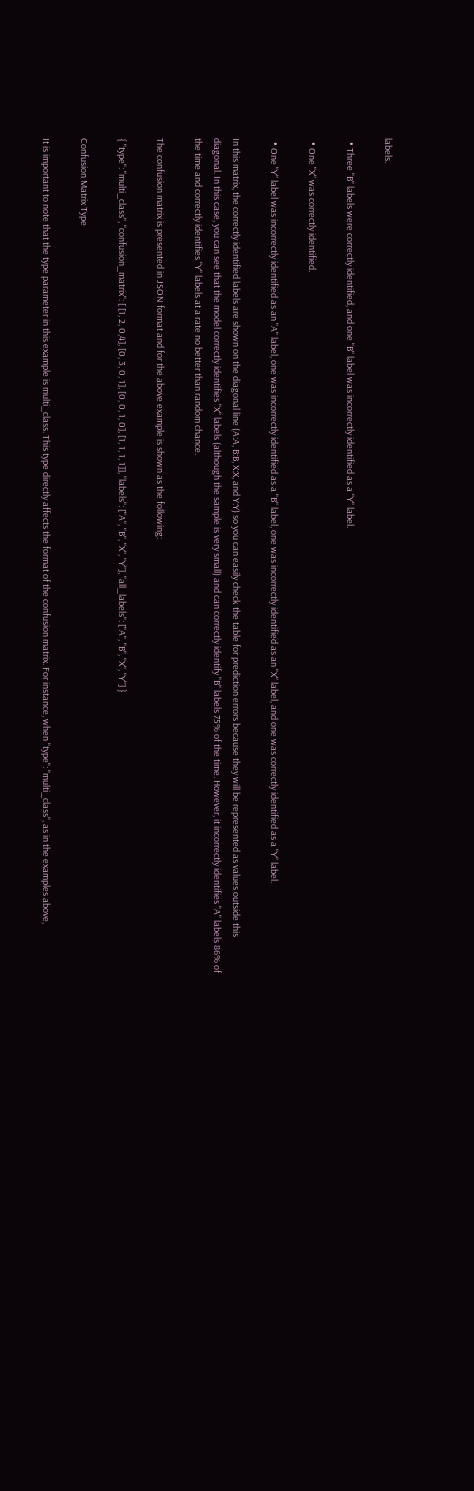labels.

  • Three "B" labels were correctly identified, and one "B" label was incorrectly identified as a "Y" label.

  • One "X" was correctly identified.

  • One "Y" label was incorrectly identified as an "A" label, one was incorrectly identified as a "B" label, one was incorrectly identified as an "X" label, and one was correctly identified as a "Y" label.

In this matrix, the correctly identified labels are shown on the diagonal line (A:A, B:B, X:X, and Y:Y) so you can easily check the table for prediction errors because they will be represented as values outside this diagonal. In this case, you can see that the model correctly identifies "X" labels (although the sample is very small) and can correctly identify "B" labels 75% of the time. However, it incorrectly identifies "A" labels 86% of the time and correctly identifies "Y" labels at a rate no better than random chance.

The confusion matrix is presented in JSON format and for the above example is shown as the following:

{ "type": "multi_class", "confusion_matrix": [ [1, 2, 0,4], [0, 3, 0, 1], [0, 0, 1, 0], [1, 1, 1, 1]], "labels": ["A", "B", "X", "Y"], "all_labels": ["A", "B", "X", "Y"] }

Confusion Matrix Type

It is important to note that the type parameter in this example is multi_class. This type directly affects the format of the confusion matrix. For instance, when "type": "multi_class", as in the examples above,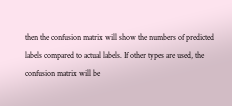then the confusion matrix will show the numbers of predicted labels compared to actual labels. If other types are used, the confusion matrix will be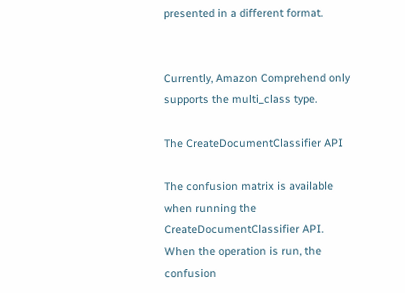presented in a different format.


Currently, Amazon Comprehend only supports the multi_class type.

The CreateDocumentClassifier API

The confusion matrix is available when running the CreateDocumentClassifier API. When the operation is run, the confusion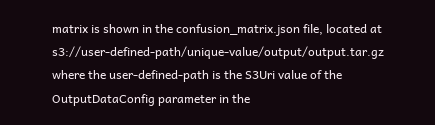matrix is shown in the confusion_matrix.json file, located at s3://user-defined-path/unique-value/output/output.tar.gz where the user-defined-path is the S3Uri value of the OutputDataConfig parameter in the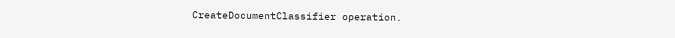CreateDocumentClassifier operation.